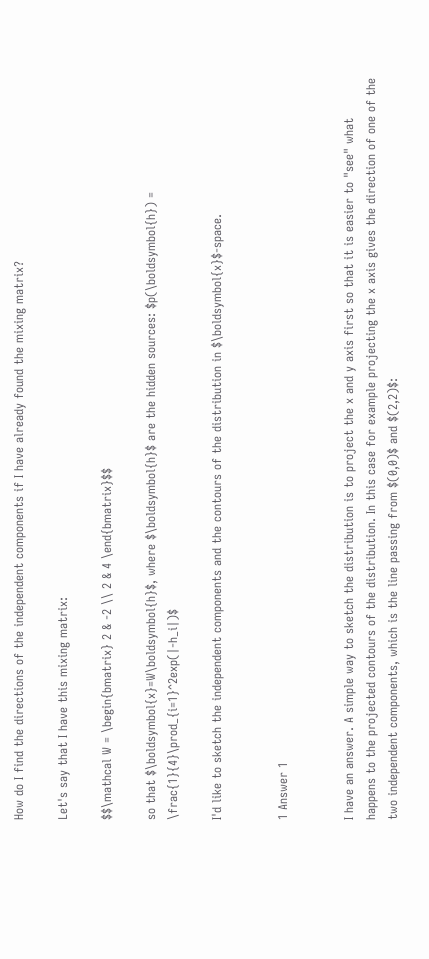How do I find the directions of the independent components if I have already found the mixing matrix?

Let's say that I have this mixing matrix:

$$\mathcal W = \begin{bmatrix} 2 & -2 \\ 2 & 4 \end{bmatrix}$$

so that $\boldsymbol{x}=W\boldsymbol{h}$, where $\boldsymbol{h}$ are the hidden sources: $p(\boldsymbol{h}) = \frac{1}{4}\prod_{i=1}^2exp(|-h_i|)$

I'd like to sketch the independent components and the contours of the distribution in $\boldsymbol{x}$-space.


1 Answer 1


I have an answer. A simple way to sketch the distribution is to project the x and y axis first so that it is easier to "see" what happens to the projected contours of the distribution. In this case for example projecting the x axis gives the direction of one of the two independent components, which is the line passing from $(0,0)$ and $(2,2)$: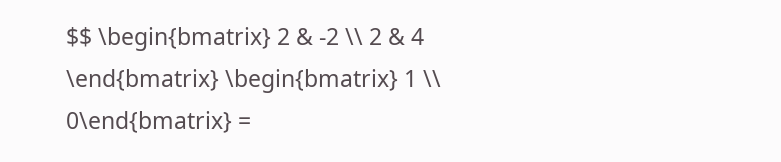$$ \begin{bmatrix} 2 & -2 \\ 2 & 4 \end{bmatrix} \begin{bmatrix} 1 \\ 0\end{bmatrix} =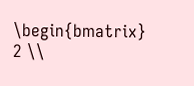\begin{bmatrix} 2 \\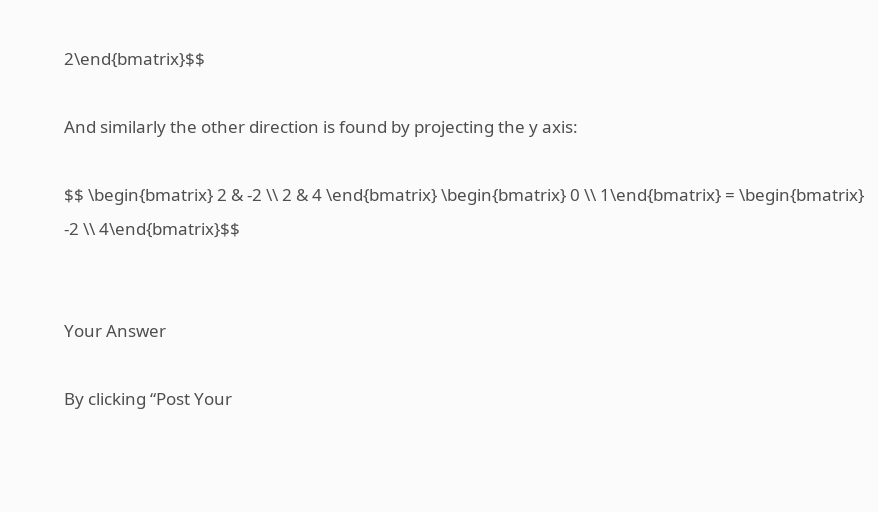2\end{bmatrix}$$

And similarly the other direction is found by projecting the y axis:

$$ \begin{bmatrix} 2 & -2 \\ 2 & 4 \end{bmatrix} \begin{bmatrix} 0 \\ 1\end{bmatrix} = \begin{bmatrix} -2 \\ 4\end{bmatrix}$$


Your Answer

By clicking “Post Your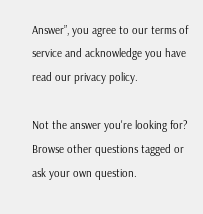Answer”, you agree to our terms of service and acknowledge you have read our privacy policy.

Not the answer you're looking for? Browse other questions tagged or ask your own question.